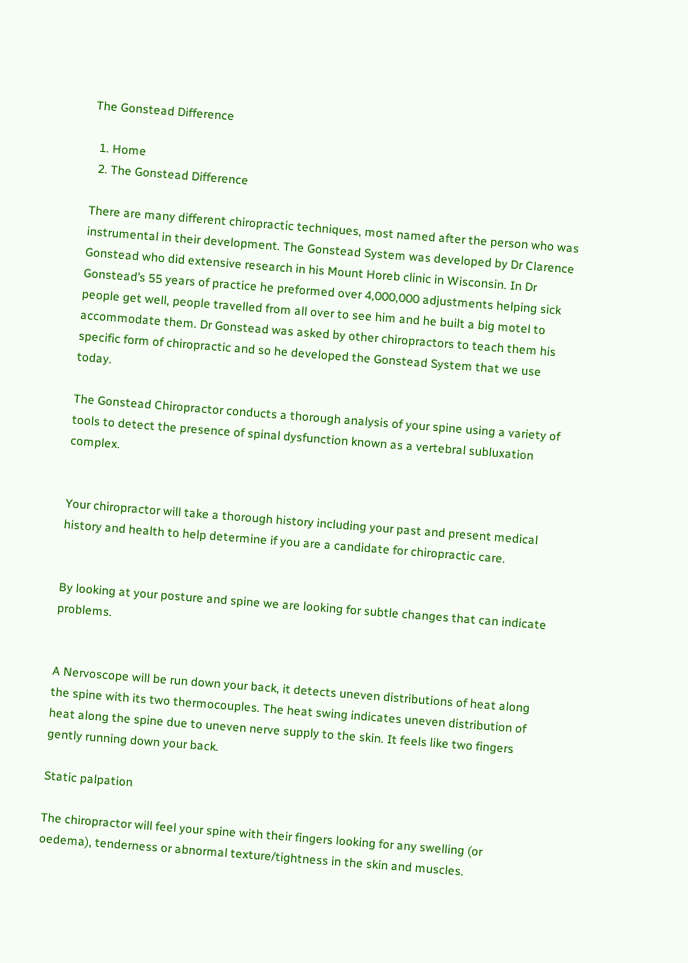The Gonstead Difference

  1. Home
  2. The Gonstead Difference

There are many different chiropractic techniques, most named after the person who was instrumental in their development. The Gonstead System was developed by Dr Clarence Gonstead who did extensive research in his Mount Horeb clinic in Wisconsin. In Dr Gonstead’s 55 years of practice he preformed over 4,000,000 adjustments helping sick people get well, people travelled from all over to see him and he built a big motel to accommodate them. Dr Gonstead was asked by other chiropractors to teach them his specific form of chiropractic and so he developed the Gonstead System that we use today.

The Gonstead Chiropractor conducts a thorough analysis of your spine using a variety of tools to detect the presence of spinal dysfunction known as a vertebral subluxation complex.


Your chiropractor will take a thorough history including your past and present medical history and health to help determine if you are a candidate for chiropractic care.


By looking at your posture and spine we are looking for subtle changes that can indicate problems.


A Nervoscope will be run down your back, it detects uneven distributions of heat along the spine with its two thermocouples. The heat swing indicates uneven distribution of heat along the spine due to uneven nerve supply to the skin. It feels like two fingers gently running down your back.

Static palpation

The chiropractor will feel your spine with their fingers looking for any swelling (or oedema), tenderness or abnormal texture/tightness in the skin and muscles.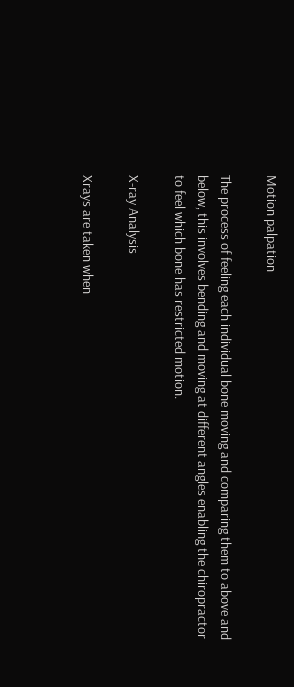Motion palpation

The process of feeling each individual bone moving and comparing them to above and below, this involves bending and moving at different angles enabling the chiropractor to feel which bone has restricted motion.

X-ray Analysis

Xrays are taken when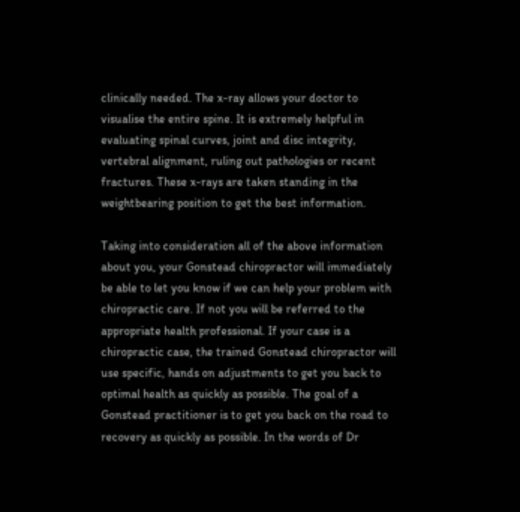clinically needed. The x-ray allows your doctor to visualise the entire spine. It is extremely helpful in evaluating spinal curves, joint and disc integrity, vertebral alignment, ruling out pathologies or recent fractures. These x-rays are taken standing in the weightbearing position to get the best information.

Taking into consideration all of the above information about you, your Gonstead chiropractor will immediately be able to let you know if we can help your problem with chiropractic care. If not you will be referred to the appropriate health professional. If your case is a chiropractic case, the trained Gonstead chiropractor will use specific, hands on adjustments to get you back to optimal health as quickly as possible. The goal of a Gonstead practitioner is to get you back on the road to recovery as quickly as possible. In the words of Dr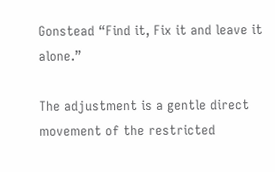Gonstead “Find it, Fix it and leave it alone.”

The adjustment is a gentle direct movement of the restricted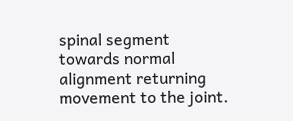spinal segment towards normal alignment returning movement to the joint.